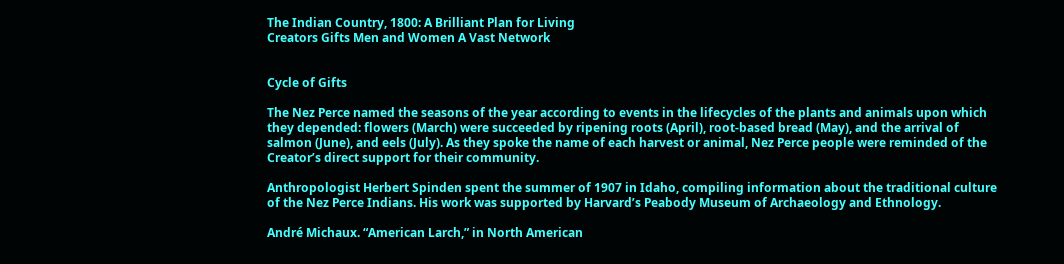The Indian Country, 1800: A Brilliant Plan for Living
Creators Gifts Men and Women A Vast Network


Cycle of Gifts

The Nez Perce named the seasons of the year according to events in the lifecycles of the plants and animals upon which they depended: flowers (March) were succeeded by ripening roots (April), root-based bread (May), and the arrival of salmon (June), and eels (July). As they spoke the name of each harvest or animal, Nez Perce people were reminded of the Creator’s direct support for their community.

Anthropologist Herbert Spinden spent the summer of 1907 in Idaho, compiling information about the traditional culture of the Nez Perce Indians. His work was supported by Harvard’s Peabody Museum of Archaeology and Ethnology.

André Michaux. “American Larch,” in North American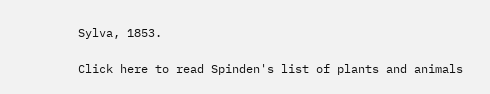Sylva, 1853.

Click here to read Spinden's list of plants and animals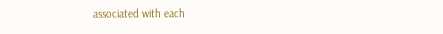associated with each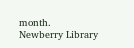month.
Newberry Library